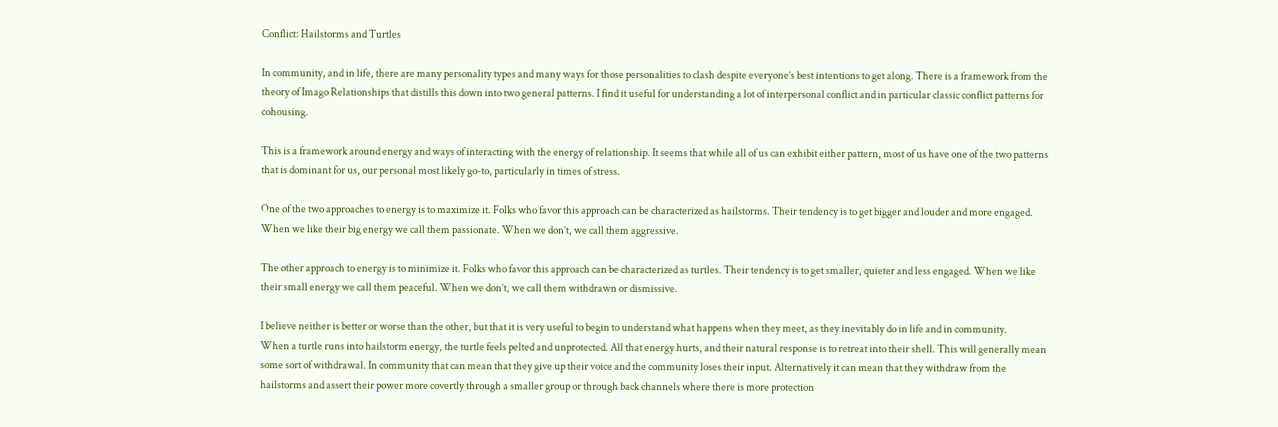Conflict: Hailstorms and Turtles

In community, and in life, there are many personality types and many ways for those personalities to clash despite everyone’s best intentions to get along. There is a framework from the theory of Imago Relationships that distills this down into two general patterns. I find it useful for understanding a lot of interpersonal conflict and in particular classic conflict patterns for cohousing.

This is a framework around energy and ways of interacting with the energy of relationship. It seems that while all of us can exhibit either pattern, most of us have one of the two patterns that is dominant for us, our personal most likely go-to, particularly in times of stress.

One of the two approaches to energy is to maximize it. Folks who favor this approach can be characterized as hailstorms. Their tendency is to get bigger and louder and more engaged. When we like their big energy we call them passionate. When we don’t, we call them aggressive.

The other approach to energy is to minimize it. Folks who favor this approach can be characterized as turtles. Their tendency is to get smaller, quieter and less engaged. When we like their small energy we call them peaceful. When we don’t, we call them withdrawn or dismissive.

I believe neither is better or worse than the other, but that it is very useful to begin to understand what happens when they meet, as they inevitably do in life and in community.
When a turtle runs into hailstorm energy, the turtle feels pelted and unprotected. All that energy hurts, and their natural response is to retreat into their shell. This will generally mean some sort of withdrawal. In community that can mean that they give up their voice and the community loses their input. Alternatively it can mean that they withdraw from the hailstorms and assert their power more covertly through a smaller group or through back channels where there is more protection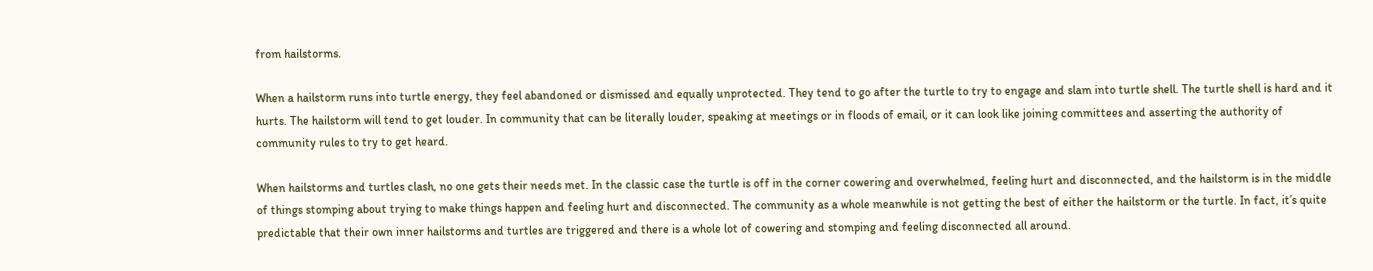from hailstorms.

When a hailstorm runs into turtle energy, they feel abandoned or dismissed and equally unprotected. They tend to go after the turtle to try to engage and slam into turtle shell. The turtle shell is hard and it hurts. The hailstorm will tend to get louder. In community that can be literally louder, speaking at meetings or in floods of email, or it can look like joining committees and asserting the authority of community rules to try to get heard.

When hailstorms and turtles clash, no one gets their needs met. In the classic case the turtle is off in the corner cowering and overwhelmed, feeling hurt and disconnected, and the hailstorm is in the middle of things stomping about trying to make things happen and feeling hurt and disconnected. The community as a whole meanwhile is not getting the best of either the hailstorm or the turtle. In fact, it’s quite predictable that their own inner hailstorms and turtles are triggered and there is a whole lot of cowering and stomping and feeling disconnected all around.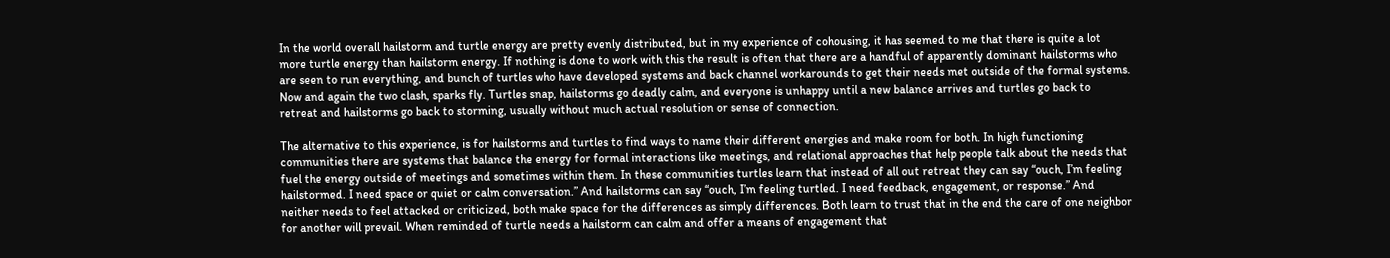In the world overall hailstorm and turtle energy are pretty evenly distributed, but in my experience of cohousing, it has seemed to me that there is quite a lot more turtle energy than hailstorm energy. If nothing is done to work with this the result is often that there are a handful of apparently dominant hailstorms who are seen to run everything, and bunch of turtles who have developed systems and back channel workarounds to get their needs met outside of the formal systems. Now and again the two clash, sparks fly. Turtles snap, hailstorms go deadly calm, and everyone is unhappy until a new balance arrives and turtles go back to retreat and hailstorms go back to storming, usually without much actual resolution or sense of connection.

The alternative to this experience, is for hailstorms and turtles to find ways to name their different energies and make room for both. In high functioning communities there are systems that balance the energy for formal interactions like meetings, and relational approaches that help people talk about the needs that fuel the energy outside of meetings and sometimes within them. In these communities turtles learn that instead of all out retreat they can say “ouch, I’m feeling hailstormed. I need space or quiet or calm conversation.” And hailstorms can say “ouch, I’m feeling turtled. I need feedback, engagement, or response.” And neither needs to feel attacked or criticized, both make space for the differences as simply differences. Both learn to trust that in the end the care of one neighbor for another will prevail. When reminded of turtle needs a hailstorm can calm and offer a means of engagement that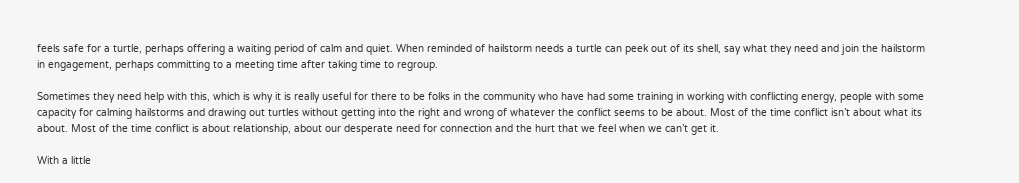feels safe for a turtle, perhaps offering a waiting period of calm and quiet. When reminded of hailstorm needs a turtle can peek out of its shell, say what they need and join the hailstorm in engagement, perhaps committing to a meeting time after taking time to regroup.

Sometimes they need help with this, which is why it is really useful for there to be folks in the community who have had some training in working with conflicting energy, people with some capacity for calming hailstorms and drawing out turtles without getting into the right and wrong of whatever the conflict seems to be about. Most of the time conflict isn’t about what its about. Most of the time conflict is about relationship, about our desperate need for connection and the hurt that we feel when we can’t get it.

With a little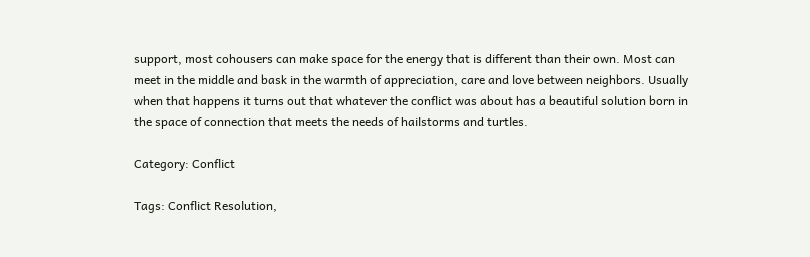support, most cohousers can make space for the energy that is different than their own. Most can meet in the middle and bask in the warmth of appreciation, care and love between neighbors. Usually when that happens it turns out that whatever the conflict was about has a beautiful solution born in the space of connection that meets the needs of hailstorms and turtles.

Category: Conflict

Tags: Conflict Resolution,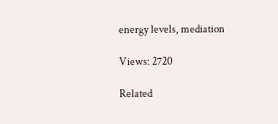energy levels, mediation

Views: 2720

Related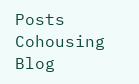Posts Cohousing Blog